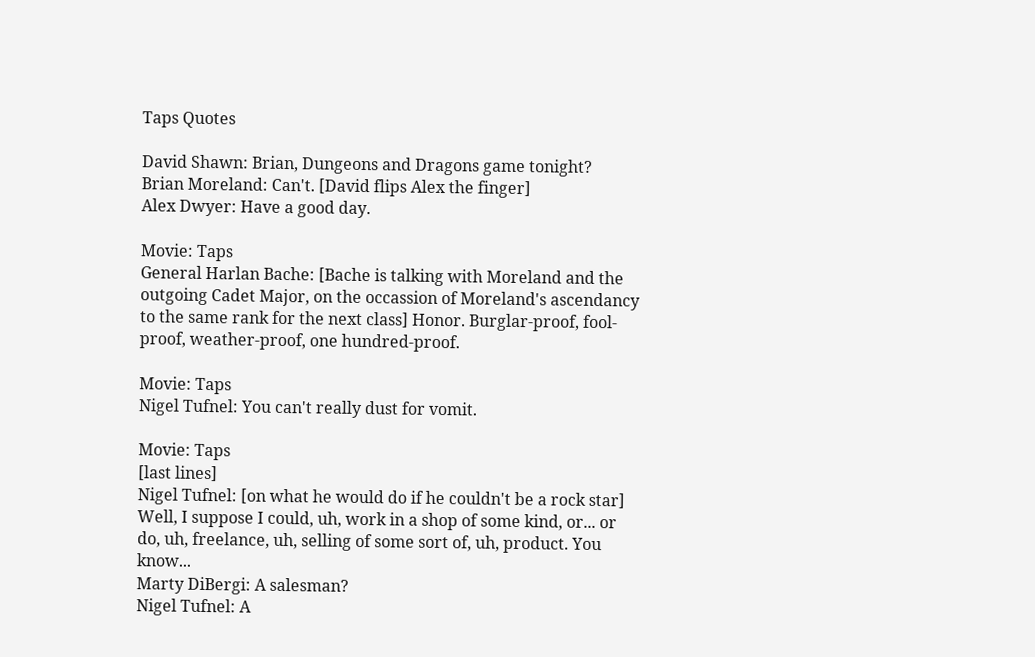Taps Quotes

David Shawn: Brian, Dungeons and Dragons game tonight?
Brian Moreland: Can't. [David flips Alex the finger]
Alex Dwyer: Have a good day.

Movie: Taps
General Harlan Bache: [Bache is talking with Moreland and the outgoing Cadet Major, on the occassion of Moreland's ascendancy to the same rank for the next class] Honor. Burglar-proof, fool-proof, weather-proof, one hundred-proof.

Movie: Taps
Nigel Tufnel: You can't really dust for vomit.

Movie: Taps
[last lines]
Nigel Tufnel: [on what he would do if he couldn't be a rock star] Well, I suppose I could, uh, work in a shop of some kind, or... or do, uh, freelance, uh, selling of some sort of, uh, product. You know...
Marty DiBergi: A salesman?
Nigel Tufnel: A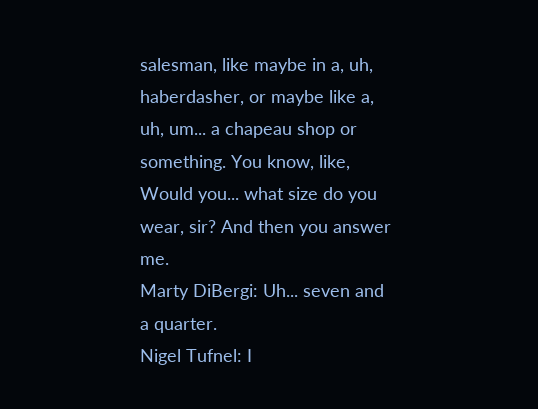salesman, like maybe in a, uh, haberdasher, or maybe like a, uh, um... a chapeau shop or something. You know, like, Would you... what size do you wear, sir? And then you answer me.
Marty DiBergi: Uh... seven and a quarter.
Nigel Tufnel: I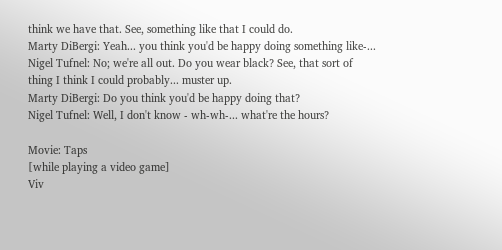think we have that. See, something like that I could do.
Marty DiBergi: Yeah... you think you'd be happy doing something like-...
Nigel Tufnel: No; we're all out. Do you wear black? See, that sort of thing I think I could probably... muster up.
Marty DiBergi: Do you think you'd be happy doing that?
Nigel Tufnel: Well, I don't know - wh-wh-... what're the hours?

Movie: Taps
[while playing a video game]
Viv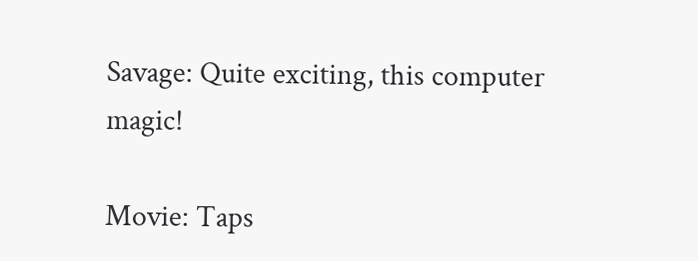Savage: Quite exciting, this computer magic!

Movie: Taps